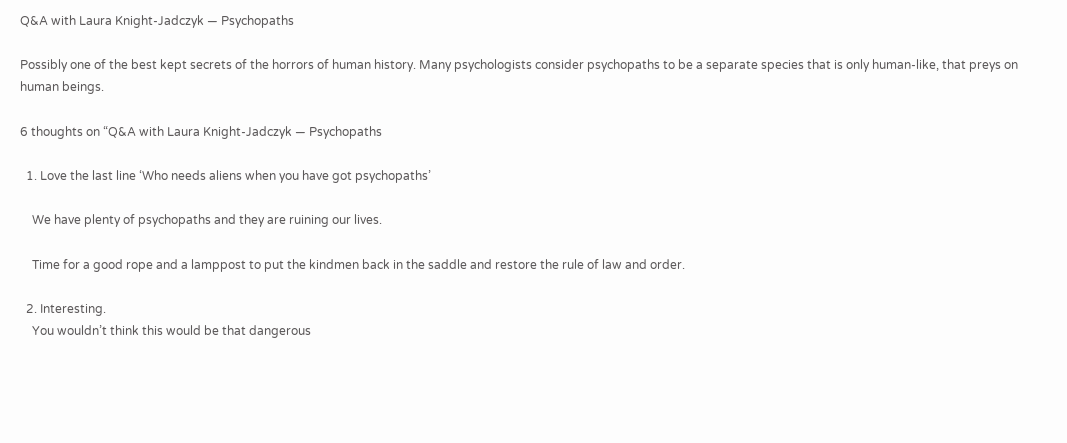Q&A with Laura Knight-Jadczyk — Psychopaths

Possibly one of the best kept secrets of the horrors of human history. Many psychologists consider psychopaths to be a separate species that is only human-like, that preys on human beings.

6 thoughts on “Q&A with Laura Knight-Jadczyk — Psychopaths

  1. Love the last line ‘Who needs aliens when you have got psychopaths’

    We have plenty of psychopaths and they are ruining our lives.

    Time for a good rope and a lamppost to put the kindmen back in the saddle and restore the rule of law and order.

  2. Interesting.
    You wouldn’t think this would be that dangerous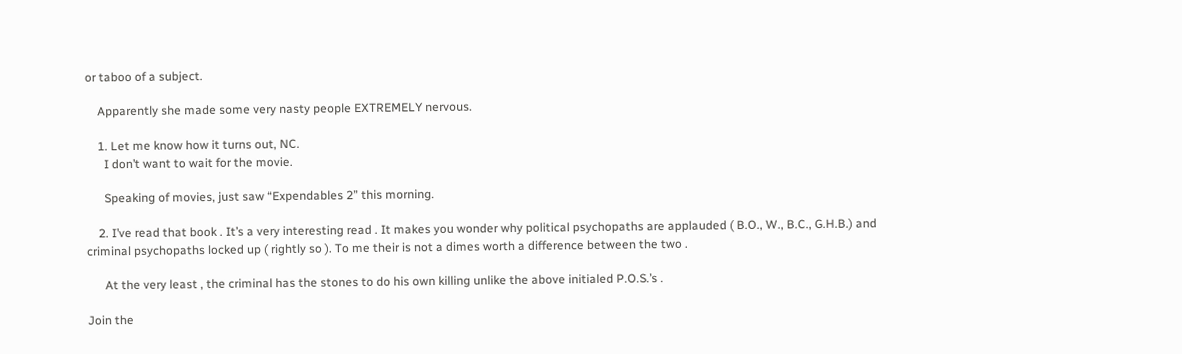or taboo of a subject.

    Apparently she made some very nasty people EXTREMELY nervous.

    1. Let me know how it turns out, NC.
      I don’t want to wait for the movie.

      Speaking of movies, just saw “Expendables 2” this morning.

    2. I’ve read that book . It’s a very interesting read . It makes you wonder why political psychopaths are applauded ( B.O., W., B.C., G.H.B.) and criminal psychopaths locked up ( rightly so ). To me their is not a dimes worth a difference between the two .

      At the very least , the criminal has the stones to do his own killing unlike the above initialed P.O.S.’s .

Join the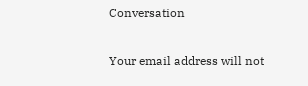Conversation

Your email address will not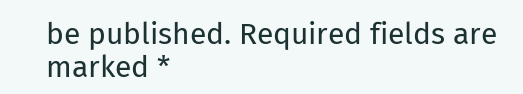be published. Required fields are marked *